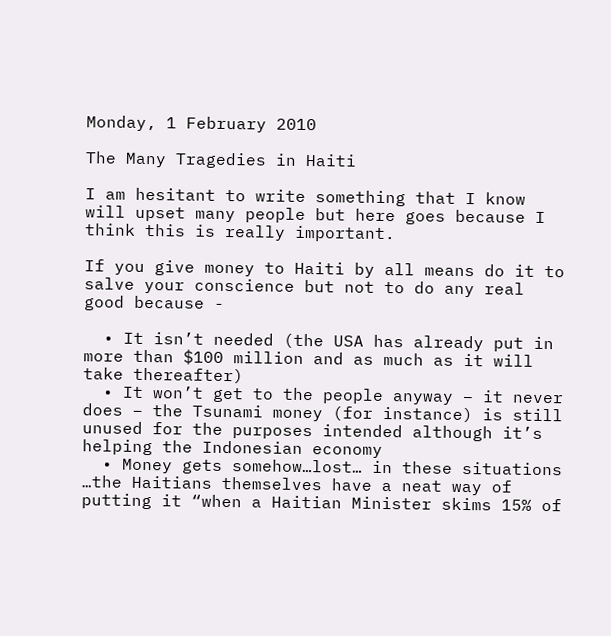Monday, 1 February 2010

The Many Tragedies in Haiti

I am hesitant to write something that I know will upset many people but here goes because I think this is really important.

If you give money to Haiti by all means do it to salve your conscience but not to do any real good because -

  • It isn’t needed (the USA has already put in more than $100 million and as much as it will take thereafter)
  • It won’t get to the people anyway – it never does – the Tsunami money (for instance) is still unused for the purposes intended although it’s helping the Indonesian economy
  • Money gets somehow…lost… in these situations …the Haitians themselves have a neat way of putting it “when a Haitian Minister skims 15% of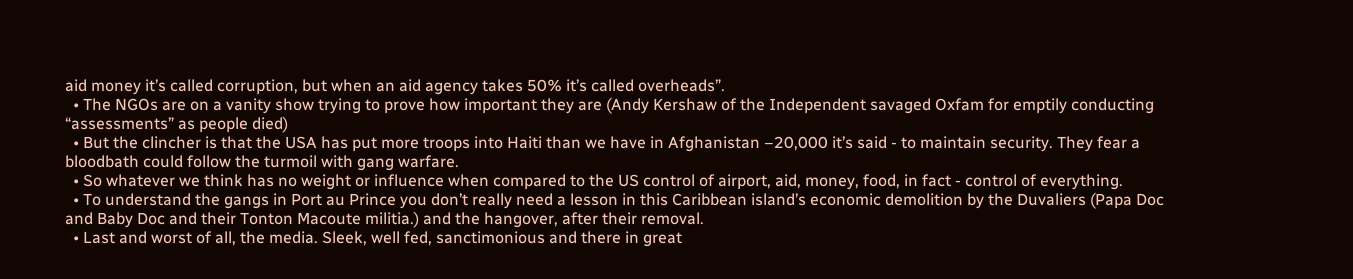aid money it’s called corruption, but when an aid agency takes 50% it’s called overheads”.
  • The NGOs are on a vanity show trying to prove how important they are (Andy Kershaw of the Independent savaged Oxfam for emptily conducting “assessments” as people died)
  • But the clincher is that the USA has put more troops into Haiti than we have in Afghanistan –20,000 it’s said - to maintain security. They fear a bloodbath could follow the turmoil with gang warfare.
  • So whatever we think has no weight or influence when compared to the US control of airport, aid, money, food, in fact - control of everything.
  • To understand the gangs in Port au Prince you don’t really need a lesson in this Caribbean island’s economic demolition by the Duvaliers (Papa Doc and Baby Doc and their Tonton Macoute militia.) and the hangover, after their removal.
  • Last and worst of all, the media. Sleek, well fed, sanctimonious and there in great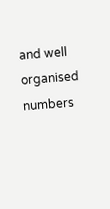and well organised numbers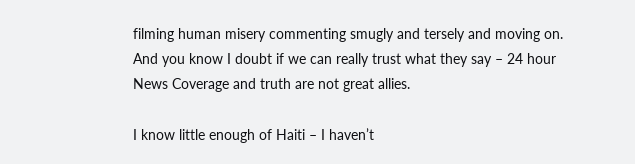filming human misery commenting smugly and tersely and moving on. And you know I doubt if we can really trust what they say – 24 hour News Coverage and truth are not great allies.

I know little enough of Haiti – I haven’t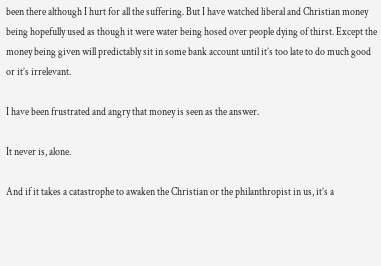been there although I hurt for all the suffering. But I have watched liberal and Christian money being hopefully used as though it were water being hosed over people dying of thirst. Except the money being given will predictably sit in some bank account until it’s too late to do much good or it’s irrelevant.

I have been frustrated and angry that money is seen as the answer.

It never is, alone.

And if it takes a catastrophe to awaken the Christian or the philanthropist in us, it’s a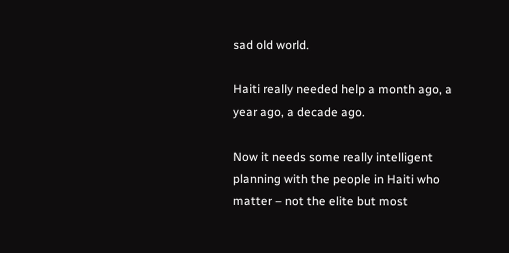sad old world.

Haiti really needed help a month ago, a year ago, a decade ago.

Now it needs some really intelligent planning with the people in Haiti who matter – not the elite but most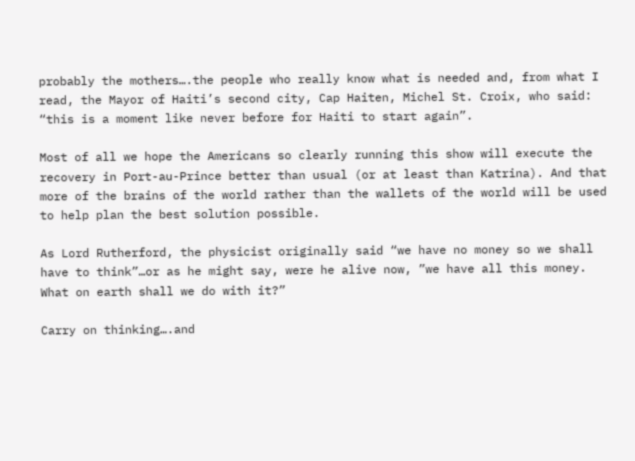probably the mothers….the people who really know what is needed and, from what I read, the Mayor of Haiti’s second city, Cap Haiten, Michel St. Croix, who said: “this is a moment like never before for Haiti to start again”.

Most of all we hope the Americans so clearly running this show will execute the recovery in Port-au-Prince better than usual (or at least than Katrina). And that more of the brains of the world rather than the wallets of the world will be used to help plan the best solution possible.

As Lord Rutherford, the physicist originally said “we have no money so we shall have to think”…or as he might say, were he alive now, ”we have all this money. What on earth shall we do with it?”

Carry on thinking….and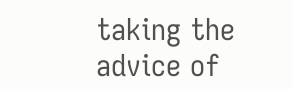taking the advice of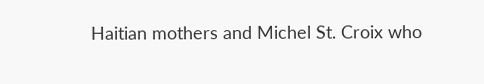Haitian mothers and Michel St. Croix who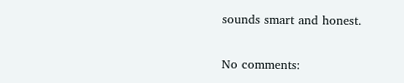sounds smart and honest.

No comments: